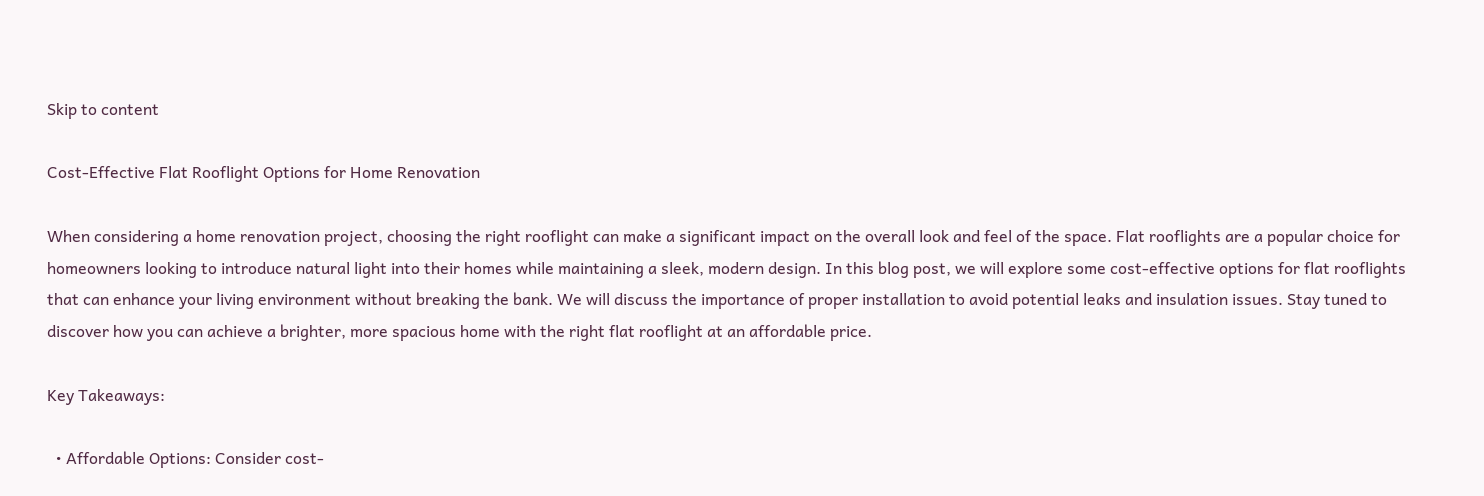Skip to content

Cost-Effective Flat Rooflight Options for Home Renovation

When considering a home renovation project, choosing the right rooflight can make a significant impact on the overall look and feel of the space. Flat rooflights are a popular choice for homeowners looking to introduce natural light into their homes while maintaining a sleek, modern design. In this blog post, we will explore some cost-effective options for flat rooflights that can enhance your living environment without breaking the bank. We will discuss the importance of proper installation to avoid potential leaks and insulation issues. Stay tuned to discover how you can achieve a brighter, more spacious home with the right flat rooflight at an affordable price.

Key Takeaways:

  • Affordable Options: Consider cost-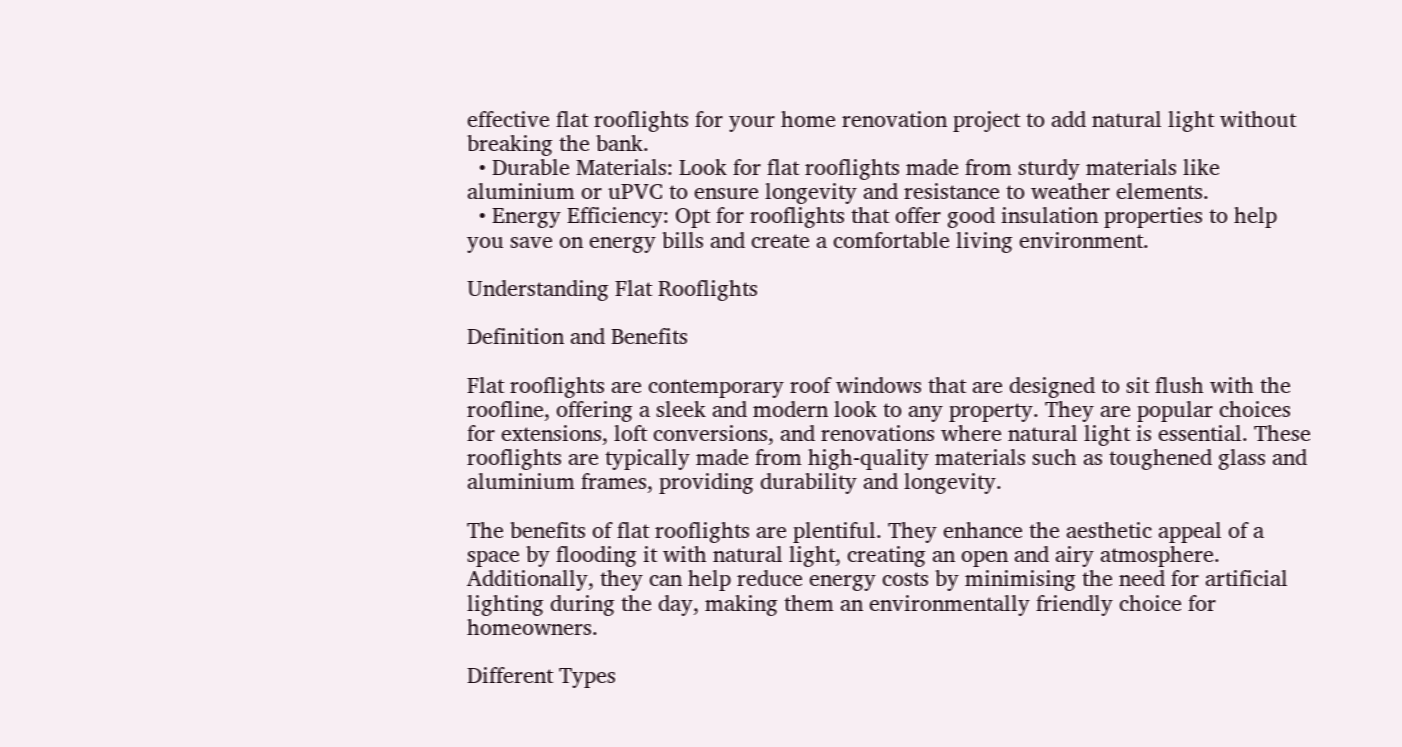effective flat rooflights for your home renovation project to add natural light without breaking the bank.
  • Durable Materials: Look for flat rooflights made from sturdy materials like aluminium or uPVC to ensure longevity and resistance to weather elements.
  • Energy Efficiency: Opt for rooflights that offer good insulation properties to help you save on energy bills and create a comfortable living environment.

Understanding Flat Rooflights

Definition and Benefits

Flat rooflights are contemporary roof windows that are designed to sit flush with the roofline, offering a sleek and modern look to any property. They are popular choices for extensions, loft conversions, and renovations where natural light is essential. These rooflights are typically made from high-quality materials such as toughened glass and aluminium frames, providing durability and longevity.

The benefits of flat rooflights are plentiful. They enhance the aesthetic appeal of a space by flooding it with natural light, creating an open and airy atmosphere. Additionally, they can help reduce energy costs by minimising the need for artificial lighting during the day, making them an environmentally friendly choice for homeowners.

Different Types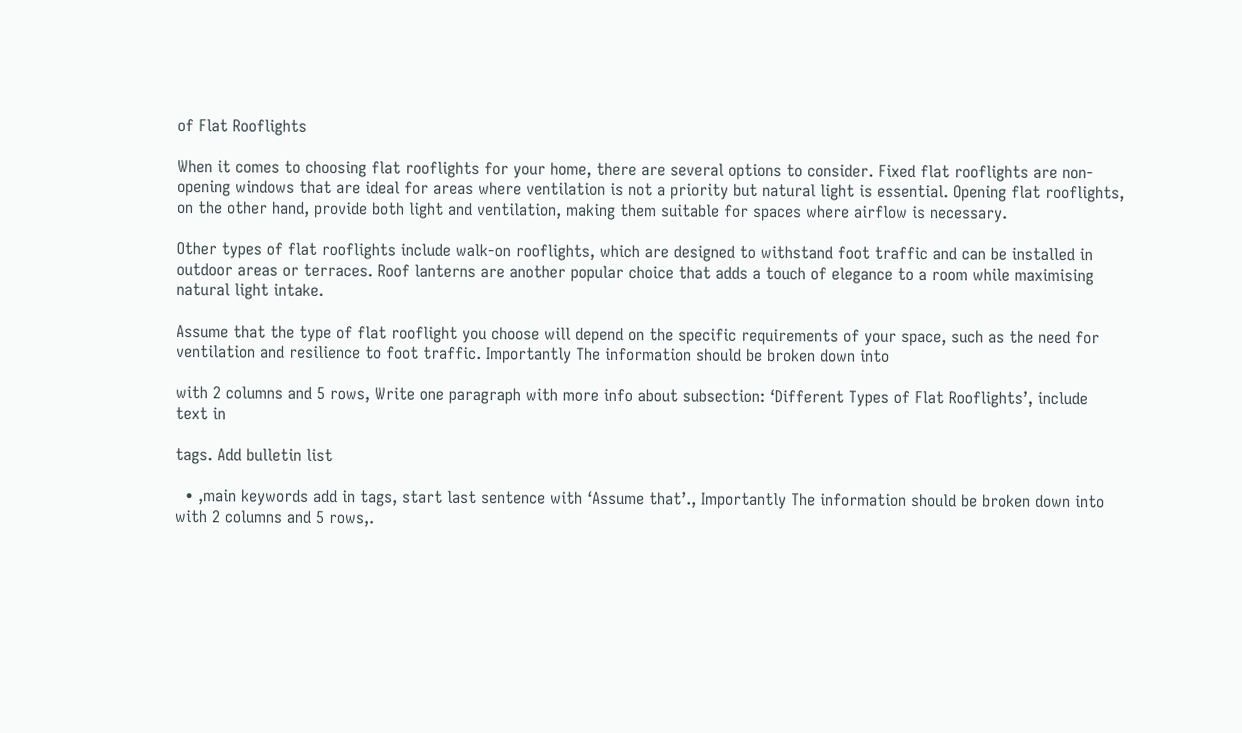of Flat Rooflights

When it comes to choosing flat rooflights for your home, there are several options to consider. Fixed flat rooflights are non-opening windows that are ideal for areas where ventilation is not a priority but natural light is essential. Opening flat rooflights, on the other hand, provide both light and ventilation, making them suitable for spaces where airflow is necessary.

Other types of flat rooflights include walk-on rooflights, which are designed to withstand foot traffic and can be installed in outdoor areas or terraces. Roof lanterns are another popular choice that adds a touch of elegance to a room while maximising natural light intake.

Assume that the type of flat rooflight you choose will depend on the specific requirements of your space, such as the need for ventilation and resilience to foot traffic. Importantly The information should be broken down into

with 2 columns and 5 rows, Write one paragraph with more info about subsection: ‘Different Types of Flat Rooflights’, include text in

tags. Add bulletin list

  • ,main keywords add in tags, start last sentence with ‘Assume that’., Importantly The information should be broken down into
with 2 columns and 5 rows,.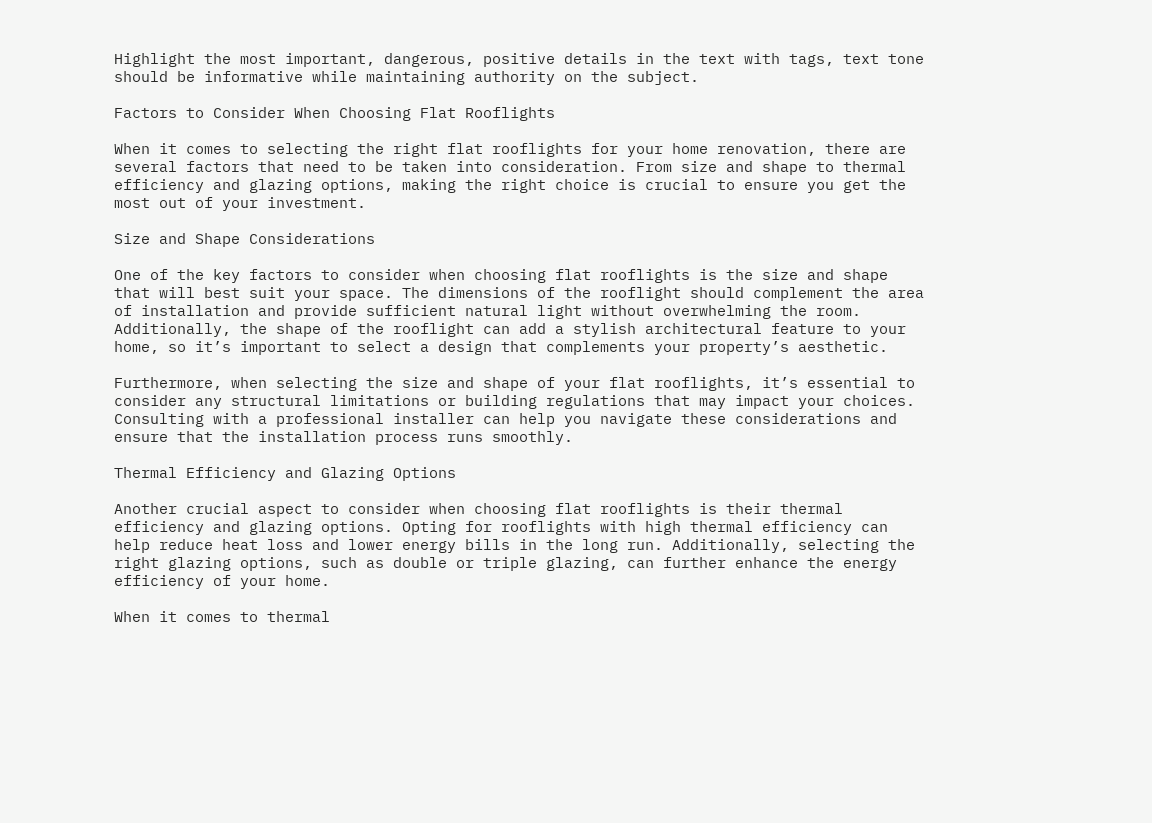Highlight the most important, dangerous, positive details in the text with tags, text tone should be informative while maintaining authority on the subject.

Factors to Consider When Choosing Flat Rooflights

When it comes to selecting the right flat rooflights for your home renovation, there are several factors that need to be taken into consideration. From size and shape to thermal efficiency and glazing options, making the right choice is crucial to ensure you get the most out of your investment.

Size and Shape Considerations

One of the key factors to consider when choosing flat rooflights is the size and shape that will best suit your space. The dimensions of the rooflight should complement the area of installation and provide sufficient natural light without overwhelming the room. Additionally, the shape of the rooflight can add a stylish architectural feature to your home, so it’s important to select a design that complements your property’s aesthetic.

Furthermore, when selecting the size and shape of your flat rooflights, it’s essential to consider any structural limitations or building regulations that may impact your choices. Consulting with a professional installer can help you navigate these considerations and ensure that the installation process runs smoothly.

Thermal Efficiency and Glazing Options

Another crucial aspect to consider when choosing flat rooflights is their thermal efficiency and glazing options. Opting for rooflights with high thermal efficiency can help reduce heat loss and lower energy bills in the long run. Additionally, selecting the right glazing options, such as double or triple glazing, can further enhance the energy efficiency of your home.

When it comes to thermal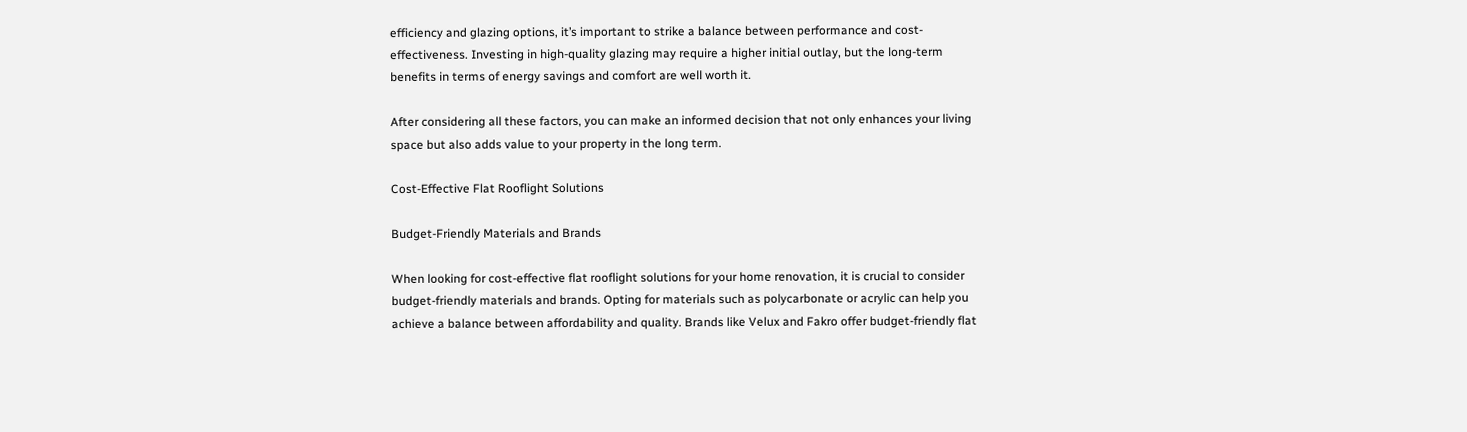efficiency and glazing options, it’s important to strike a balance between performance and cost-effectiveness. Investing in high-quality glazing may require a higher initial outlay, but the long-term benefits in terms of energy savings and comfort are well worth it.

After considering all these factors, you can make an informed decision that not only enhances your living space but also adds value to your property in the long term.

Cost-Effective Flat Rooflight Solutions

Budget-Friendly Materials and Brands

When looking for cost-effective flat rooflight solutions for your home renovation, it is crucial to consider budget-friendly materials and brands. Opting for materials such as polycarbonate or acrylic can help you achieve a balance between affordability and quality. Brands like Velux and Fakro offer budget-friendly flat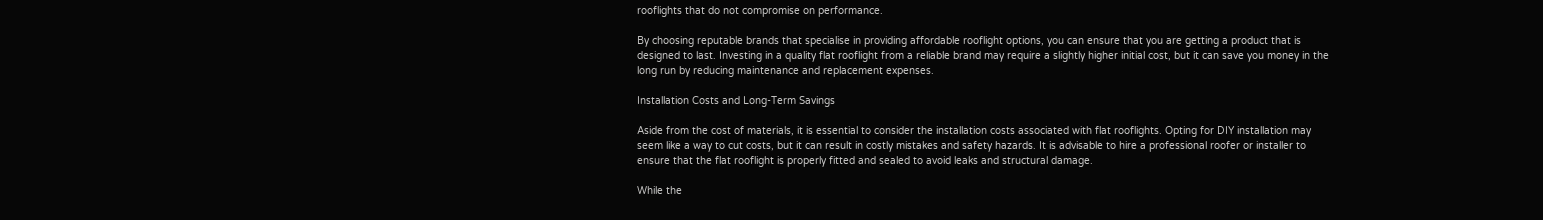rooflights that do not compromise on performance.

By choosing reputable brands that specialise in providing affordable rooflight options, you can ensure that you are getting a product that is designed to last. Investing in a quality flat rooflight from a reliable brand may require a slightly higher initial cost, but it can save you money in the long run by reducing maintenance and replacement expenses.

Installation Costs and Long-Term Savings

Aside from the cost of materials, it is essential to consider the installation costs associated with flat rooflights. Opting for DIY installation may seem like a way to cut costs, but it can result in costly mistakes and safety hazards. It is advisable to hire a professional roofer or installer to ensure that the flat rooflight is properly fitted and sealed to avoid leaks and structural damage.

While the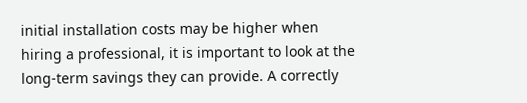initial installation costs may be higher when hiring a professional, it is important to look at the long-term savings they can provide. A correctly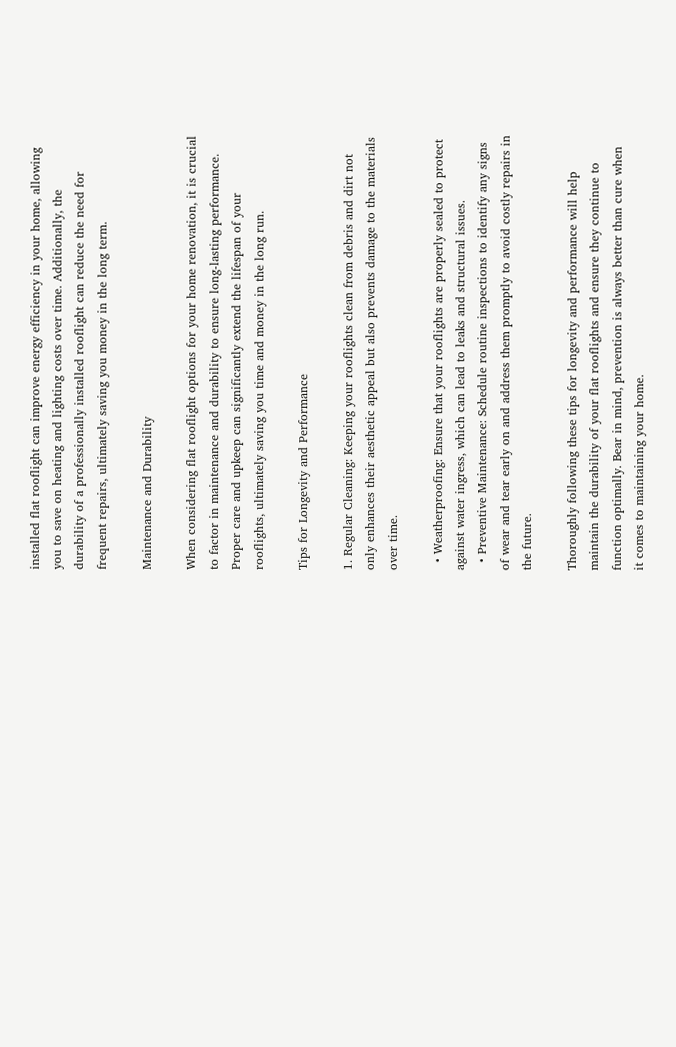installed flat rooflight can improve energy efficiency in your home, allowing you to save on heating and lighting costs over time. Additionally, the durability of a professionally installed rooflight can reduce the need for frequent repairs, ultimately saving you money in the long term.

Maintenance and Durability

When considering flat rooflight options for your home renovation, it is crucial to factor in maintenance and durability to ensure long-lasting performance. Proper care and upkeep can significantly extend the lifespan of your rooflights, ultimately saving you time and money in the long run.

Tips for Longevity and Performance

1. Regular Cleaning: Keeping your rooflights clean from debris and dirt not only enhances their aesthetic appeal but also prevents damage to the materials over time.

  • Weatherproofing: Ensure that your rooflights are properly sealed to protect against water ingress, which can lead to leaks and structural issues.
  • Preventive Maintenance: Schedule routine inspections to identify any signs of wear and tear early on and address them promptly to avoid costly repairs in the future.

Thoroughly following these tips for longevity and performance will help maintain the durability of your flat rooflights and ensure they continue to function optimally. Bear in mind, prevention is always better than cure when it comes to maintaining your home.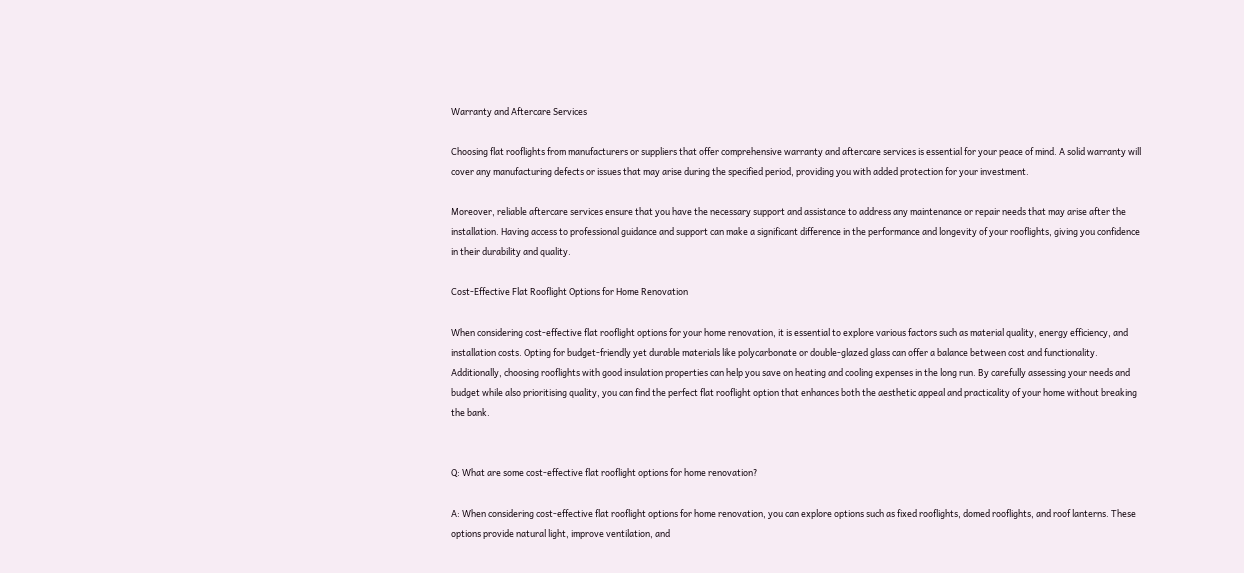Warranty and Aftercare Services

Choosing flat rooflights from manufacturers or suppliers that offer comprehensive warranty and aftercare services is essential for your peace of mind. A solid warranty will cover any manufacturing defects or issues that may arise during the specified period, providing you with added protection for your investment.

Moreover, reliable aftercare services ensure that you have the necessary support and assistance to address any maintenance or repair needs that may arise after the installation. Having access to professional guidance and support can make a significant difference in the performance and longevity of your rooflights, giving you confidence in their durability and quality.

Cost-Effective Flat Rooflight Options for Home Renovation

When considering cost-effective flat rooflight options for your home renovation, it is essential to explore various factors such as material quality, energy efficiency, and installation costs. Opting for budget-friendly yet durable materials like polycarbonate or double-glazed glass can offer a balance between cost and functionality. Additionally, choosing rooflights with good insulation properties can help you save on heating and cooling expenses in the long run. By carefully assessing your needs and budget while also prioritising quality, you can find the perfect flat rooflight option that enhances both the aesthetic appeal and practicality of your home without breaking the bank.


Q: What are some cost-effective flat rooflight options for home renovation?

A: When considering cost-effective flat rooflight options for home renovation, you can explore options such as fixed rooflights, domed rooflights, and roof lanterns. These options provide natural light, improve ventilation, and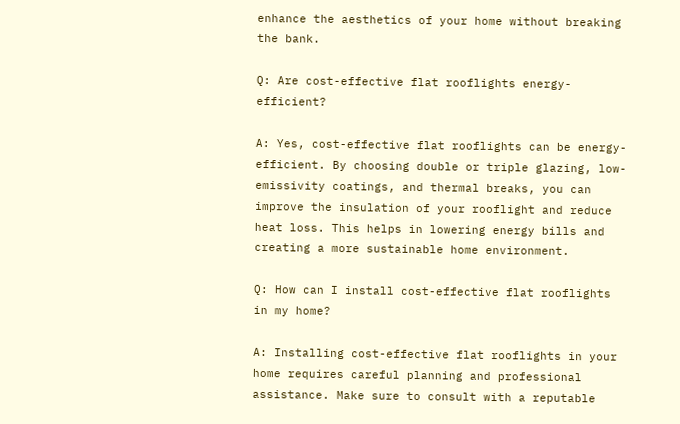enhance the aesthetics of your home without breaking the bank.

Q: Are cost-effective flat rooflights energy-efficient?

A: Yes, cost-effective flat rooflights can be energy-efficient. By choosing double or triple glazing, low-emissivity coatings, and thermal breaks, you can improve the insulation of your rooflight and reduce heat loss. This helps in lowering energy bills and creating a more sustainable home environment.

Q: How can I install cost-effective flat rooflights in my home?

A: Installing cost-effective flat rooflights in your home requires careful planning and professional assistance. Make sure to consult with a reputable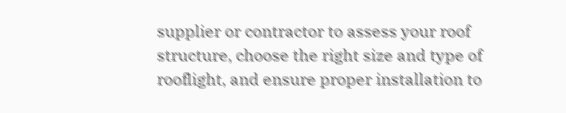supplier or contractor to assess your roof structure, choose the right size and type of rooflight, and ensure proper installation to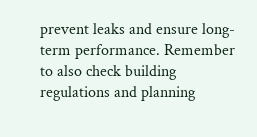prevent leaks and ensure long-term performance. Remember to also check building regulations and planning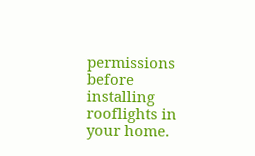permissions before installing rooflights in your home.